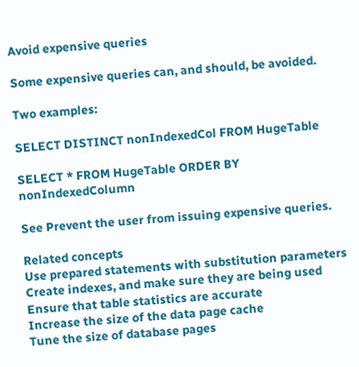Avoid expensive queries

Some expensive queries can, and should, be avoided.

Two examples:

SELECT DISTINCT nonIndexedCol FROM HugeTable

SELECT * FROM HugeTable ORDER BY nonIndexedColumn

See Prevent the user from issuing expensive queries.

Related concepts
Use prepared statements with substitution parameters
Create indexes, and make sure they are being used
Ensure that table statistics are accurate
Increase the size of the data page cache
Tune the size of database pages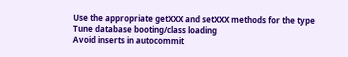Use the appropriate getXXX and setXXX methods for the type
Tune database booting/class loading
Avoid inserts in autocommit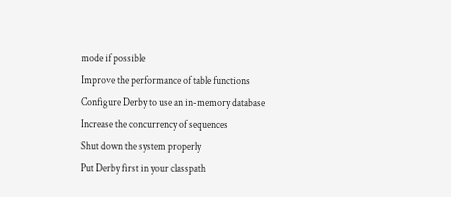mode if possible
Improve the performance of table functions
Configure Derby to use an in-memory database
Increase the concurrency of sequences
Shut down the system properly
Put Derby first in your classpath